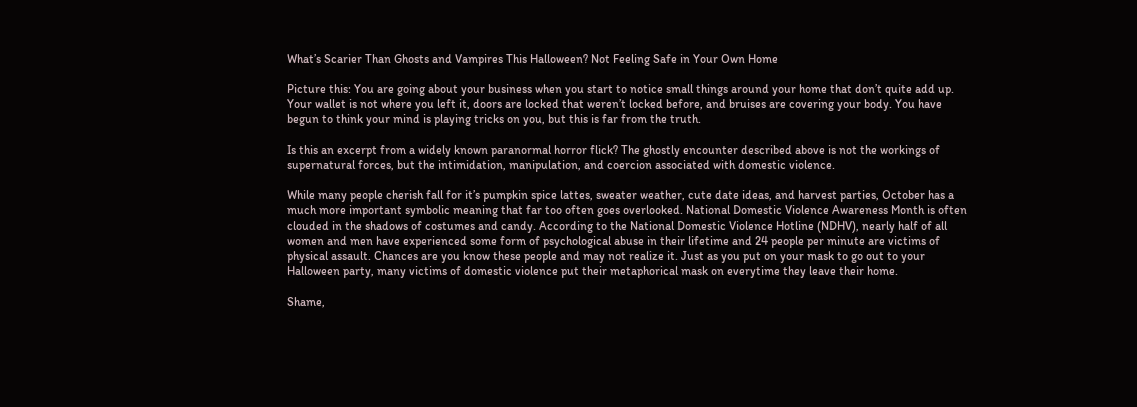What’s Scarier Than Ghosts and Vampires This Halloween? Not Feeling Safe in Your Own Home

Picture this: You are going about your business when you start to notice small things around your home that don’t quite add up. Your wallet is not where you left it, doors are locked that weren’t locked before, and bruises are covering your body. You have begun to think your mind is playing tricks on you, but this is far from the truth.

Is this an excerpt from a widely known paranormal horror flick? The ghostly encounter described above is not the workings of supernatural forces, but the intimidation, manipulation, and coercion associated with domestic violence.

While many people cherish fall for it’s pumpkin spice lattes, sweater weather, cute date ideas, and harvest parties, October has a much more important symbolic meaning that far too often goes overlooked. National Domestic Violence Awareness Month is often clouded in the shadows of costumes and candy. According to the National Domestic Violence Hotline (NDHV), nearly half of all women and men have experienced some form of psychological abuse in their lifetime and 24 people per minute are victims of physical assault. Chances are you know these people and may not realize it. Just as you put on your mask to go out to your Halloween party, many victims of domestic violence put their metaphorical mask on everytime they leave their home.

Shame,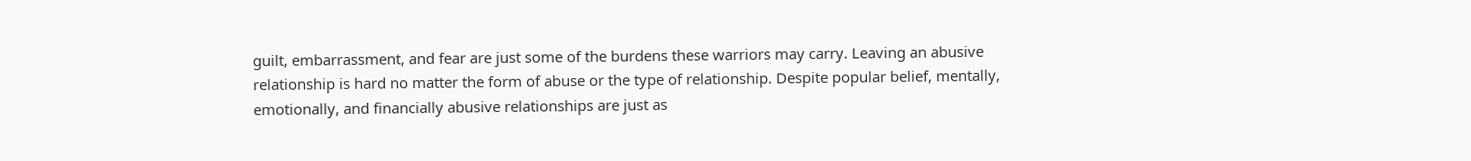guilt, embarrassment, and fear are just some of the burdens these warriors may carry. Leaving an abusive relationship is hard no matter the form of abuse or the type of relationship. Despite popular belief, mentally, emotionally, and financially abusive relationships are just as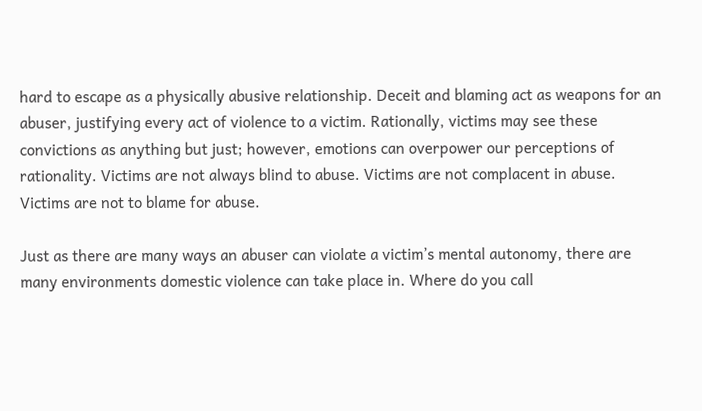hard to escape as a physically abusive relationship. Deceit and blaming act as weapons for an abuser, justifying every act of violence to a victim. Rationally, victims may see these convictions as anything but just; however, emotions can overpower our perceptions of rationality. Victims are not always blind to abuse. Victims are not complacent in abuse. Victims are not to blame for abuse.

Just as there are many ways an abuser can violate a victim’s mental autonomy, there are many environments domestic violence can take place in. Where do you call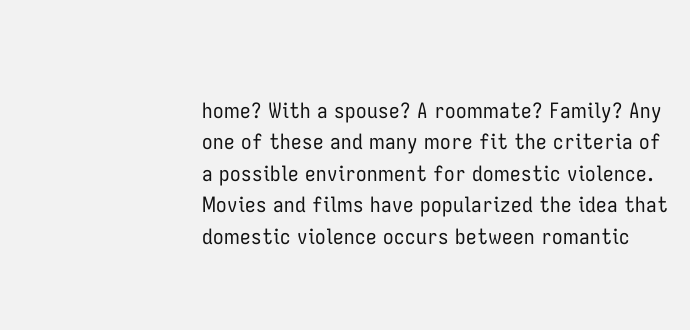home? With a spouse? A roommate? Family? Any one of these and many more fit the criteria of a possible environment for domestic violence. Movies and films have popularized the idea that domestic violence occurs between romantic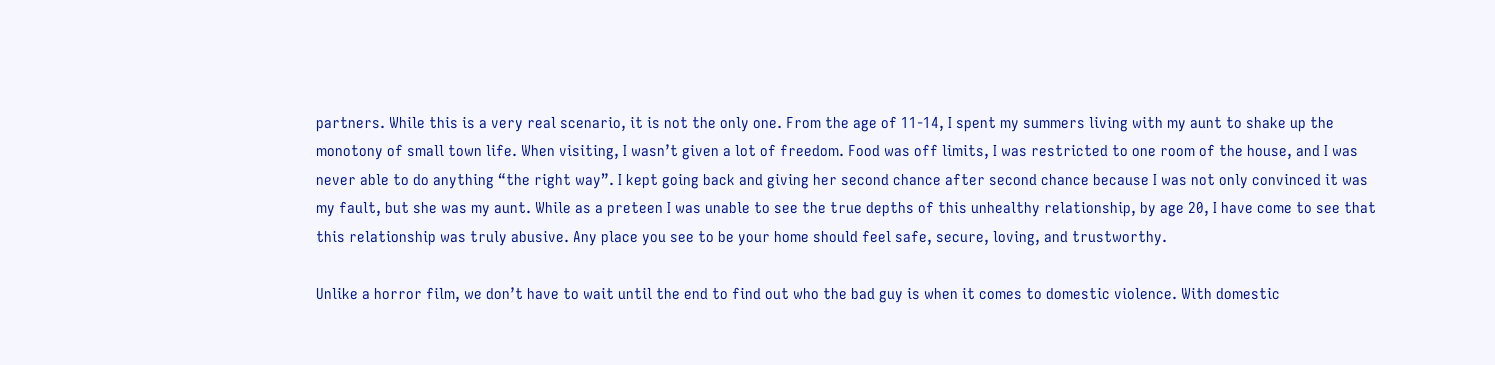partners. While this is a very real scenario, it is not the only one. From the age of 11-14, I spent my summers living with my aunt to shake up the monotony of small town life. When visiting, I wasn’t given a lot of freedom. Food was off limits, I was restricted to one room of the house, and I was never able to do anything “the right way”. I kept going back and giving her second chance after second chance because I was not only convinced it was my fault, but she was my aunt. While as a preteen I was unable to see the true depths of this unhealthy relationship, by age 20, I have come to see that this relationship was truly abusive. Any place you see to be your home should feel safe, secure, loving, and trustworthy.

Unlike a horror film, we don’t have to wait until the end to find out who the bad guy is when it comes to domestic violence. With domestic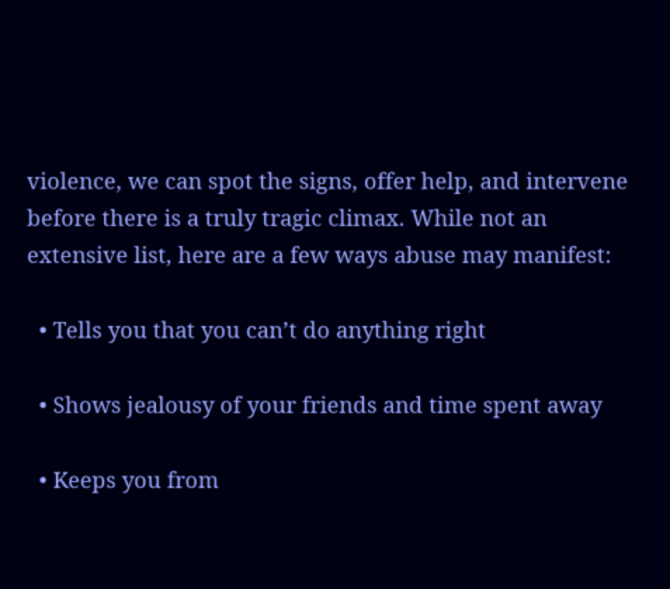violence, we can spot the signs, offer help, and intervene before there is a truly tragic climax. While not an extensive list, here are a few ways abuse may manifest:

  • Tells you that you can’t do anything right

  • Shows jealousy of your friends and time spent away

  • Keeps you from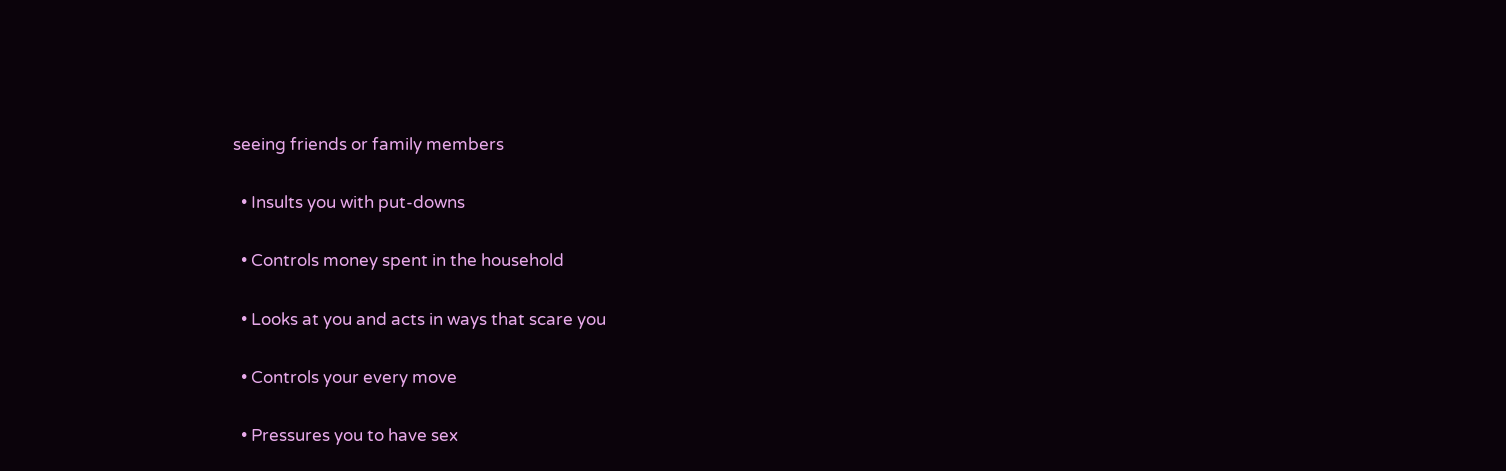seeing friends or family members

  • Insults you with put-downs

  • Controls money spent in the household

  • Looks at you and acts in ways that scare you

  • Controls your every move

  • Pressures you to have sex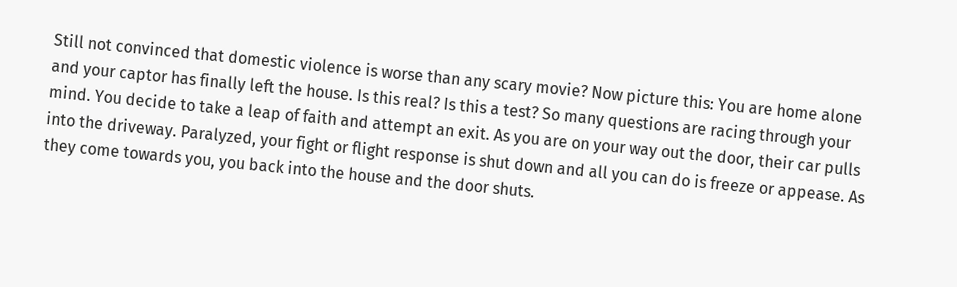Still not convinced that domestic violence is worse than any scary movie? Now picture this: You are home alone and your captor has finally left the house. Is this real? Is this a test? So many questions are racing through your mind. You decide to take a leap of faith and attempt an exit. As you are on your way out the door, their car pulls into the driveway. Paralyzed, your fight or flight response is shut down and all you can do is freeze or appease. As they come towards you, you back into the house and the door shuts.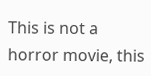This is not a horror movie, this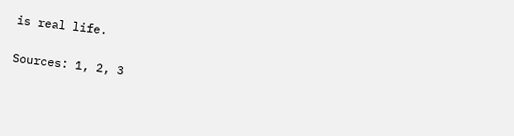is real life.

Sources: 1, 2, 3